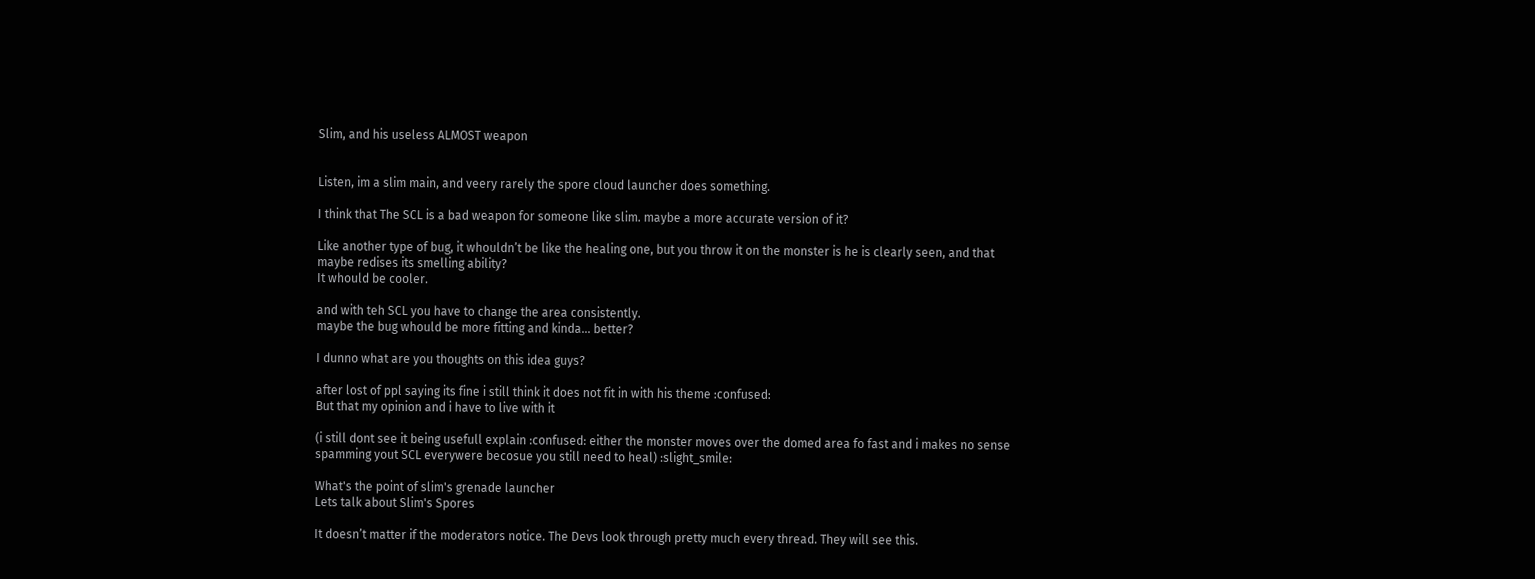Slim, and his useless ALMOST weapon


Listen, im a slim main, and veery rarely the spore cloud launcher does something.

I think that The SCL is a bad weapon for someone like slim. maybe a more accurate version of it?

Like another type of bug, it whouldn’t be like the healing one, but you throw it on the monster is he is clearly seen, and that maybe redises its smelling ability?
It whould be cooler.

and with teh SCL you have to change the area consistently.
maybe the bug whould be more fitting and kinda… better?

I dunno what are you thoughts on this idea guys?

after lost of ppl saying its fine i still think it does not fit in with his theme :confused:
But that my opinion and i have to live with it

(i still dont see it being usefull explain :confused: either the monster moves over the domed area fo fast and i makes no sense spamming yout SCL everywere becosue you still need to heal) :slight_smile:

What's the point of slim's grenade launcher
Lets talk about Slim's Spores

It doesn’t matter if the moderators notice. The Devs look through pretty much every thread. They will see this.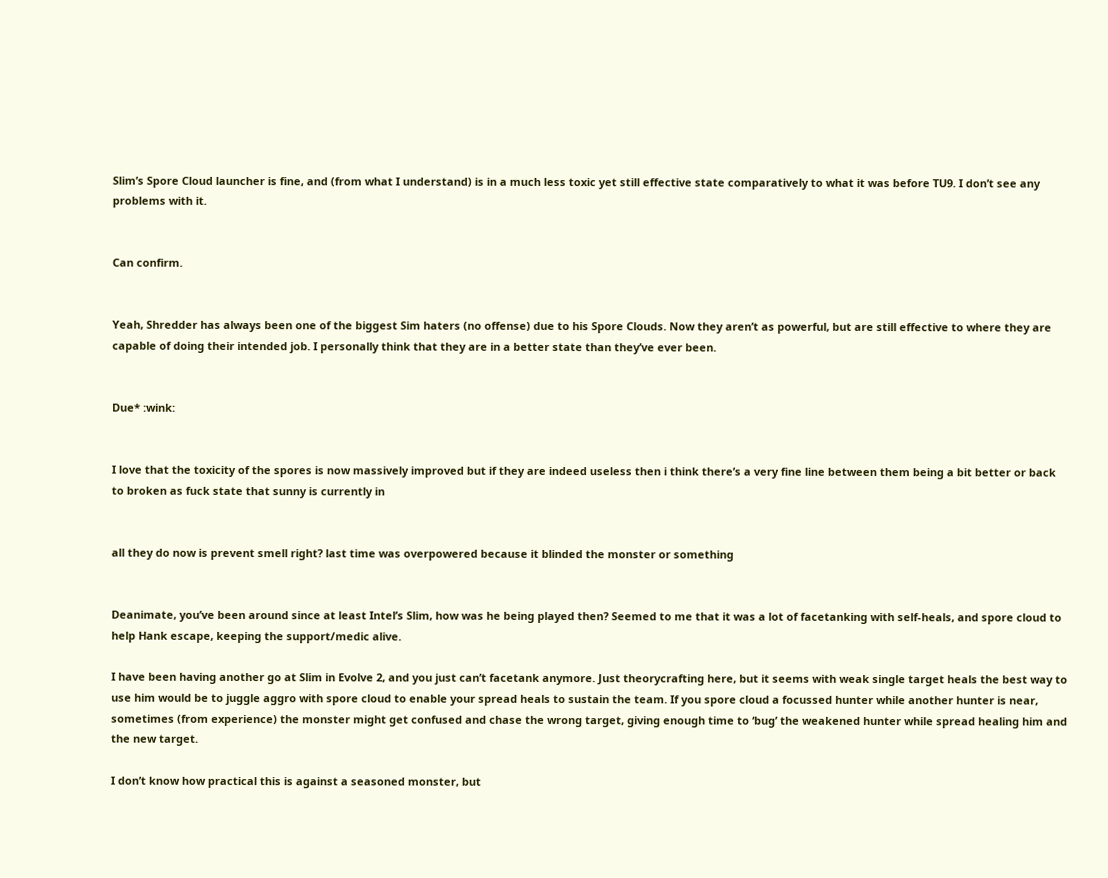Slim’s Spore Cloud launcher is fine, and (from what I understand) is in a much less toxic yet still effective state comparatively to what it was before TU9. I don’t see any problems with it.


Can confirm.


Yeah, Shredder has always been one of the biggest Sim haters (no offense) due to his Spore Clouds. Now they aren’t as powerful, but are still effective to where they are capable of doing their intended job. I personally think that they are in a better state than they’ve ever been.


Due* :wink:


I love that the toxicity of the spores is now massively improved but if they are indeed useless then i think there’s a very fine line between them being a bit better or back to broken as fuck state that sunny is currently in


all they do now is prevent smell right? last time was overpowered because it blinded the monster or something


Deanimate, you’ve been around since at least Intel’s Slim, how was he being played then? Seemed to me that it was a lot of facetanking with self-heals, and spore cloud to help Hank escape, keeping the support/medic alive.

I have been having another go at Slim in Evolve 2, and you just can’t facetank anymore. Just theorycrafting here, but it seems with weak single target heals the best way to use him would be to juggle aggro with spore cloud to enable your spread heals to sustain the team. If you spore cloud a focussed hunter while another hunter is near, sometimes (from experience) the monster might get confused and chase the wrong target, giving enough time to ‘bug’ the weakened hunter while spread healing him and the new target.

I don’t know how practical this is against a seasoned monster, but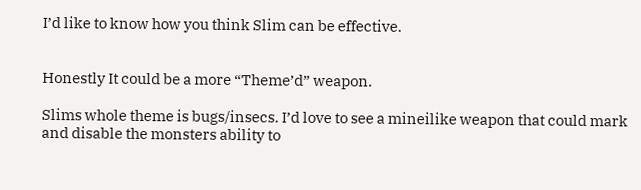I’d like to know how you think Slim can be effective.


Honestly It could be a more “Theme’d” weapon.

Slims whole theme is bugs/insecs. I’d love to see a mineilike weapon that could mark and disable the monsters ability to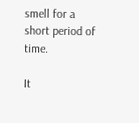smell for a short period of time.

It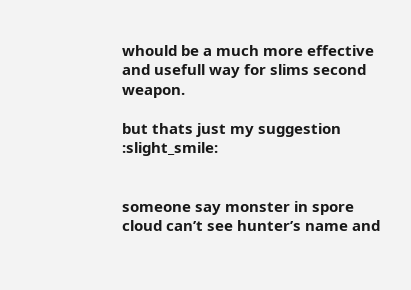whould be a much more effective and usefull way for slims second weapon.

but thats just my suggestion :slight_smile:


someone say monster in spore cloud can’t see hunter’s name and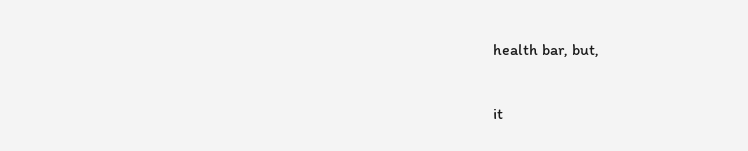health bar, but,

it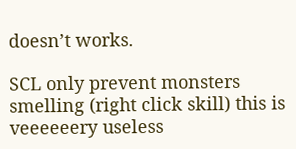doesn’t works.

SCL only prevent monsters smelling (right click skill) this is veeeeeery useless